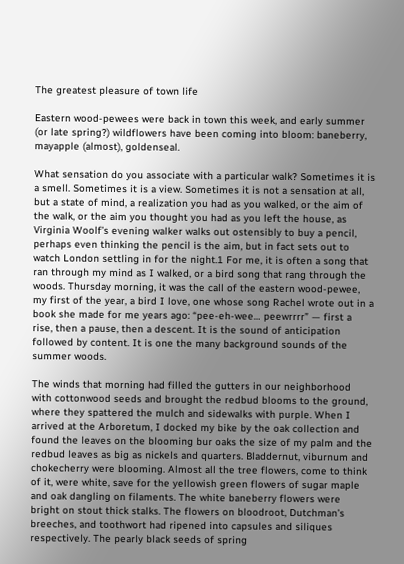The greatest pleasure of town life

Eastern wood-pewees were back in town this week, and early summer (or late spring?) wildflowers have been coming into bloom: baneberry, mayapple (almost), goldenseal.

What sensation do you associate with a particular walk? Sometimes it is a smell. Sometimes it is a view. Sometimes it is not a sensation at all, but a state of mind, a realization you had as you walked, or the aim of the walk, or the aim you thought you had as you left the house, as Virginia Woolf’s evening walker walks out ostensibly to buy a pencil, perhaps even thinking the pencil is the aim, but in fact sets out to watch London settling in for the night.1 For me, it is often a song that ran through my mind as I walked, or a bird song that rang through the woods. Thursday morning, it was the call of the eastern wood-pewee, my first of the year, a bird I love, one whose song Rachel wrote out in a book she made for me years ago: “pee-eh-wee… peewrrrr” — first a rise, then a pause, then a descent. It is the sound of anticipation followed by content. It is one the many background sounds of the summer woods.

The winds that morning had filled the gutters in our neighborhood with cottonwood seeds and brought the redbud blooms to the ground, where they spattered the mulch and sidewalks with purple. When I arrived at the Arboretum, I docked my bike by the oak collection and found the leaves on the blooming bur oaks the size of my palm and the redbud leaves as big as nickels and quarters. Bladdernut, viburnum and chokecherry were blooming. Almost all the tree flowers, come to think of it, were white, save for the yellowish green flowers of sugar maple and oak dangling on filaments. The white baneberry flowers were bright on stout thick stalks. The flowers on bloodroot, Dutchman’s breeches, and toothwort had ripened into capsules and siliques respectively. The pearly black seeds of spring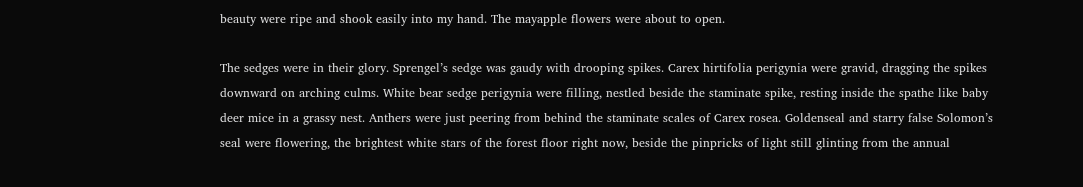beauty were ripe and shook easily into my hand. The mayapple flowers were about to open.

The sedges were in their glory. Sprengel’s sedge was gaudy with drooping spikes. Carex hirtifolia perigynia were gravid, dragging the spikes downward on arching culms. White bear sedge perigynia were filling, nestled beside the staminate spike, resting inside the spathe like baby deer mice in a grassy nest. Anthers were just peering from behind the staminate scales of Carex rosea. Goldenseal and starry false Solomon’s seal were flowering, the brightest white stars of the forest floor right now, beside the pinpricks of light still glinting from the annual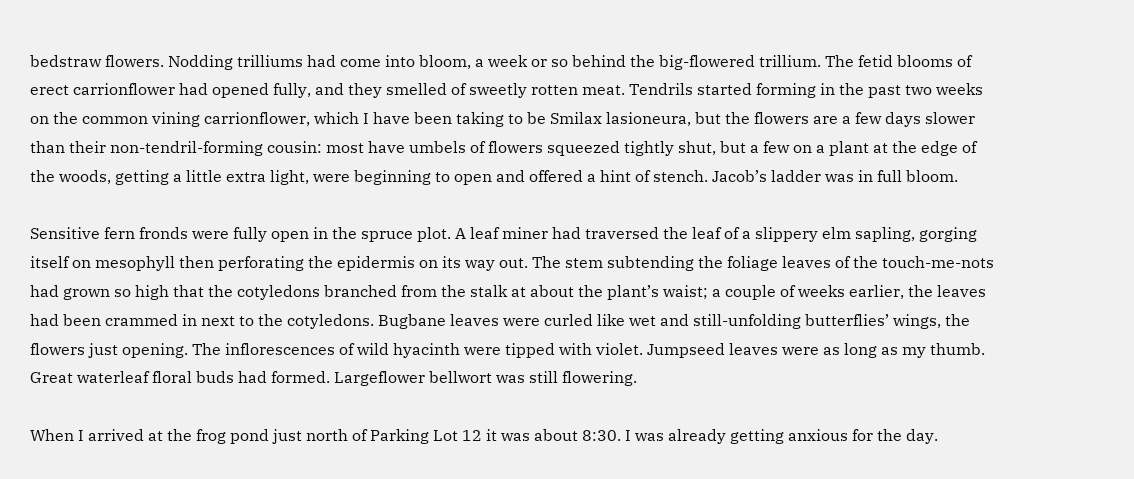bedstraw flowers. Nodding trilliums had come into bloom, a week or so behind the big-flowered trillium. The fetid blooms of erect carrionflower had opened fully, and they smelled of sweetly rotten meat. Tendrils started forming in the past two weeks on the common vining carrionflower, which I have been taking to be Smilax lasioneura, but the flowers are a few days slower than their non-tendril-forming cousin: most have umbels of flowers squeezed tightly shut, but a few on a plant at the edge of the woods, getting a little extra light, were beginning to open and offered a hint of stench. Jacob’s ladder was in full bloom.

Sensitive fern fronds were fully open in the spruce plot. A leaf miner had traversed the leaf of a slippery elm sapling, gorging itself on mesophyll then perforating the epidermis on its way out. The stem subtending the foliage leaves of the touch-me-nots had grown so high that the cotyledons branched from the stalk at about the plant’s waist; a couple of weeks earlier, the leaves had been crammed in next to the cotyledons. Bugbane leaves were curled like wet and still-unfolding butterflies’ wings, the flowers just opening. The inflorescences of wild hyacinth were tipped with violet. Jumpseed leaves were as long as my thumb. Great waterleaf floral buds had formed. Largeflower bellwort was still flowering.

When I arrived at the frog pond just north of Parking Lot 12 it was about 8:30. I was already getting anxious for the day.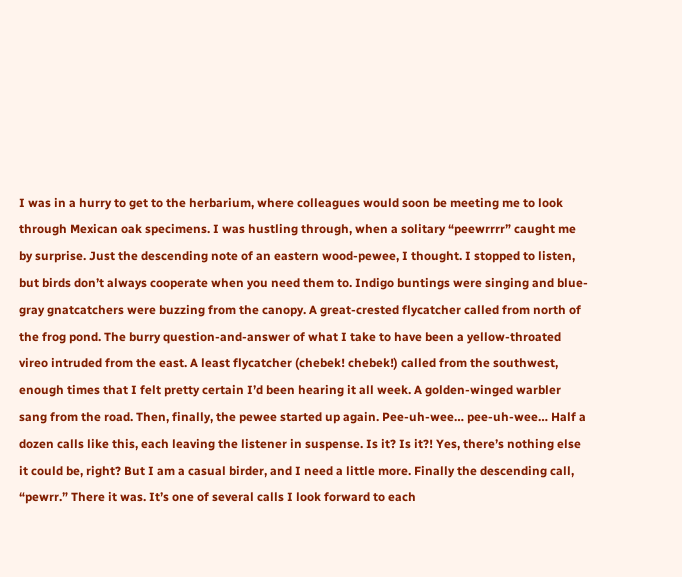I was in a hurry to get to the herbarium, where colleagues would soon be meeting me to look through Mexican oak specimens. I was hustling through, when a solitary “peewrrrr” caught me by surprise. Just the descending note of an eastern wood-pewee, I thought. I stopped to listen, but birds don’t always cooperate when you need them to. Indigo buntings were singing and blue-gray gnatcatchers were buzzing from the canopy. A great-crested flycatcher called from north of the frog pond. The burry question-and-answer of what I take to have been a yellow-throated vireo intruded from the east. A least flycatcher (chebek! chebek!) called from the southwest, enough times that I felt pretty certain I’d been hearing it all week. A golden-winged warbler sang from the road. Then, finally, the pewee started up again. Pee-uh-wee… pee-uh-wee… Half a dozen calls like this, each leaving the listener in suspense. Is it? Is it?! Yes, there’s nothing else it could be, right? But I am a casual birder, and I need a little more. Finally the descending call, “pewrr.” There it was. It’s one of several calls I look forward to each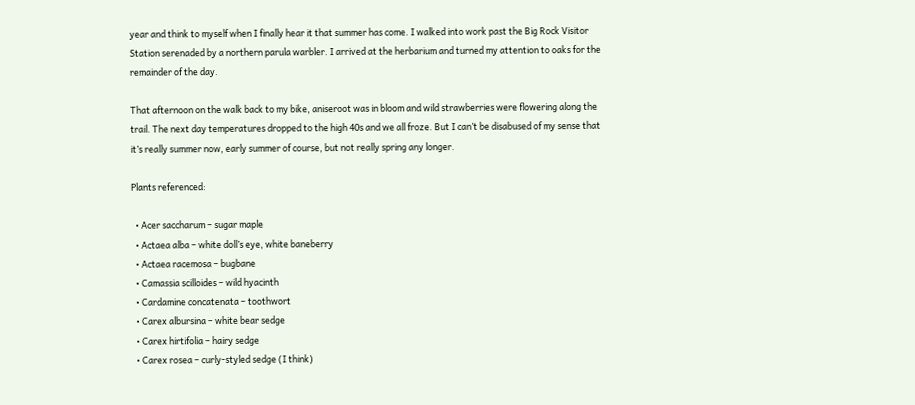year and think to myself when I finally hear it that summer has come. I walked into work past the Big Rock Visitor Station serenaded by a northern parula warbler. I arrived at the herbarium and turned my attention to oaks for the remainder of the day.

That afternoon on the walk back to my bike, aniseroot was in bloom and wild strawberries were flowering along the trail. The next day temperatures dropped to the high 40s and we all froze. But I can’t be disabused of my sense that it’s really summer now, early summer of course, but not really spring any longer.

Plants referenced:

  • Acer saccharum – sugar maple
  • Actaea alba – white doll’s eye, white baneberry
  • Actaea racemosa – bugbane
  • Camassia scilloides – wild hyacinth
  • Cardamine concatenata – toothwort
  • Carex albursina – white bear sedge
  • Carex hirtifolia – hairy sedge
  • Carex rosea – curly-styled sedge (I think)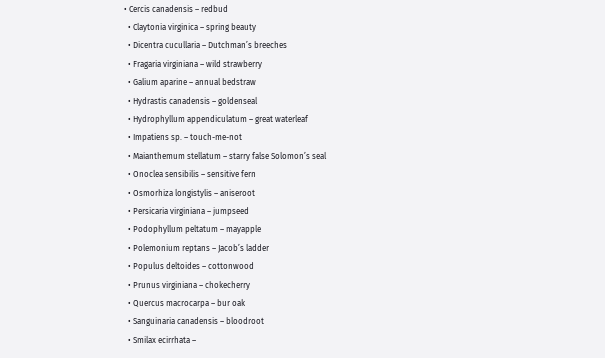• Cercis canadensis – redbud
  • Claytonia virginica – spring beauty
  • Dicentra cucullaria – Dutchman’s breeches
  • Fragaria virginiana – wild strawberry
  • Galium aparine – annual bedstraw
  • Hydrastis canadensis – goldenseal
  • Hydrophyllum appendiculatum – great waterleaf
  • Impatiens sp. – touch-me-not
  • Maianthemum stellatum – starry false Solomon’s seal
  • Onoclea sensibilis – sensitive fern
  • Osmorhiza longistylis – aniseroot
  • Persicaria virginiana – jumpseed
  • Podophyllum peltatum – mayapple
  • Polemonium reptans – Jacob’s ladder
  • Populus deltoides – cottonwood
  • Prunus virginiana – chokecherry
  • Quercus macrocarpa – bur oak
  • Sanguinaria canadensis – bloodroot
  • Smilax ecirrhata –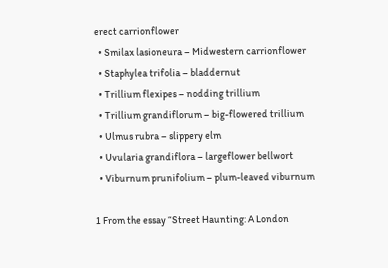erect carrionflower
  • Smilax lasioneura – Midwestern carrionflower
  • Staphylea trifolia – bladdernut
  • Trillium flexipes – nodding trillium
  • Trillium grandiflorum – big-flowered trillium
  • Ulmus rubra – slippery elm
  • Uvularia grandiflora – largeflower bellwort
  • Viburnum prunifolium – plum-leaved viburnum

1 From the essay “Street Haunting: A London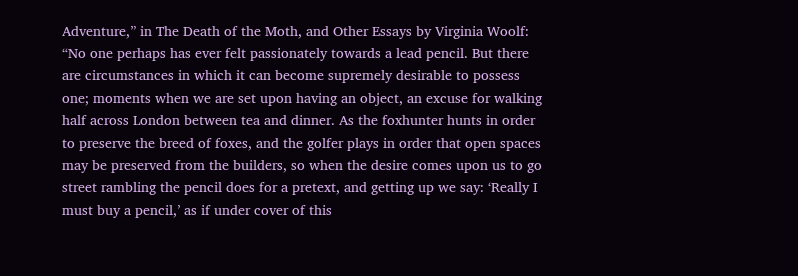Adventure,” in The Death of the Moth, and Other Essays by Virginia Woolf: “No one perhaps has ever felt passionately towards a lead pencil. But there are circumstances in which it can become supremely desirable to possess one; moments when we are set upon having an object, an excuse for walking half across London between tea and dinner. As the foxhunter hunts in order to preserve the breed of foxes, and the golfer plays in order that open spaces may be preserved from the builders, so when the desire comes upon us to go street rambling the pencil does for a pretext, and getting up we say: ‘Really I must buy a pencil,’ as if under cover of this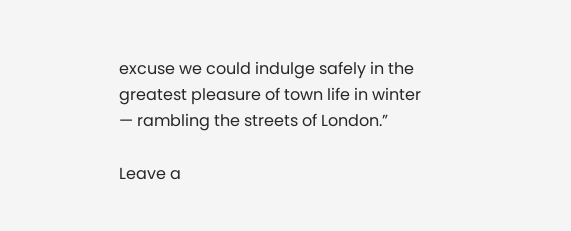excuse we could indulge safely in the greatest pleasure of town life in winter — rambling the streets of London.”

Leave a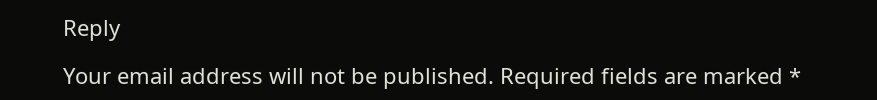Reply

Your email address will not be published. Required fields are marked *